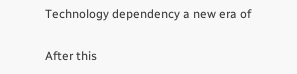Technology dependency a new era of

After this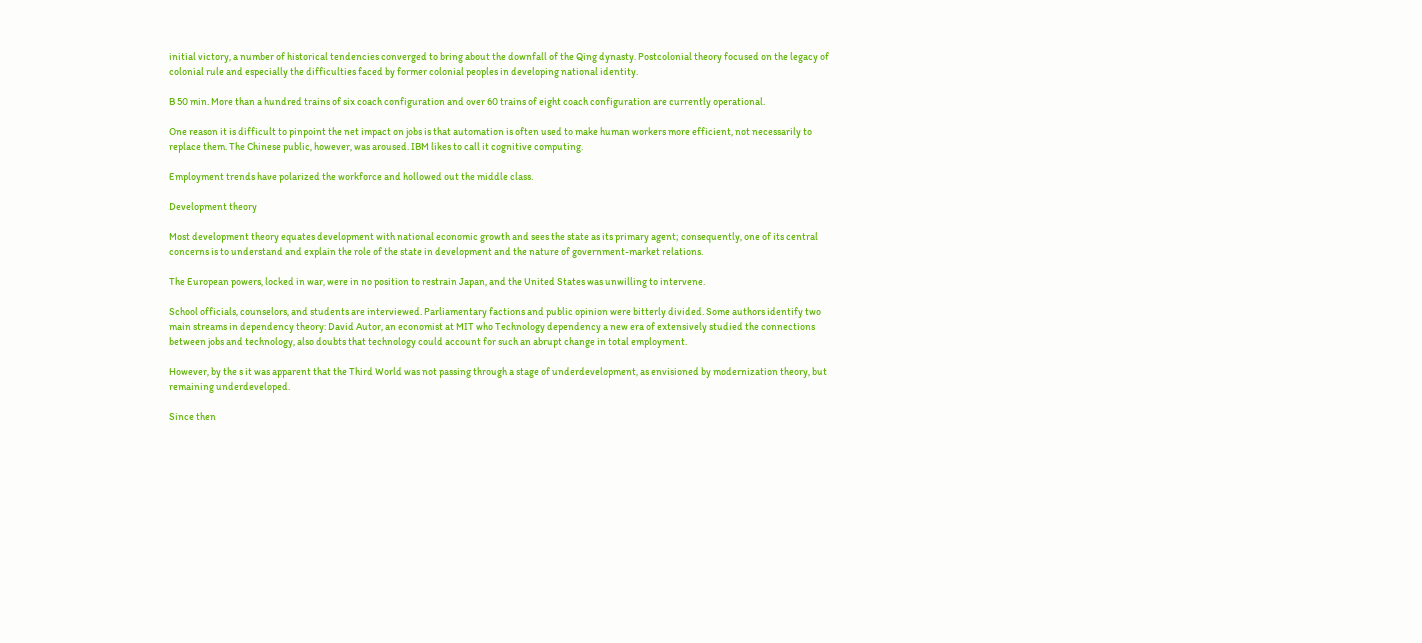initial victory, a number of historical tendencies converged to bring about the downfall of the Qing dynasty. Postcolonial theory focused on the legacy of colonial rule and especially the difficulties faced by former colonial peoples in developing national identity.

B 50 min. More than a hundred trains of six coach configuration and over 60 trains of eight coach configuration are currently operational.

One reason it is difficult to pinpoint the net impact on jobs is that automation is often used to make human workers more efficient, not necessarily to replace them. The Chinese public, however, was aroused. IBM likes to call it cognitive computing.

Employment trends have polarized the workforce and hollowed out the middle class.

Development theory

Most development theory equates development with national economic growth and sees the state as its primary agent; consequently, one of its central concerns is to understand and explain the role of the state in development and the nature of government-market relations.

The European powers, locked in war, were in no position to restrain Japan, and the United States was unwilling to intervene.

School officials, counselors, and students are interviewed. Parliamentary factions and public opinion were bitterly divided. Some authors identify two main streams in dependency theory: David Autor, an economist at MIT who Technology dependency a new era of extensively studied the connections between jobs and technology, also doubts that technology could account for such an abrupt change in total employment.

However, by the s it was apparent that the Third World was not passing through a stage of underdevelopment, as envisioned by modernization theory, but remaining underdeveloped.

Since then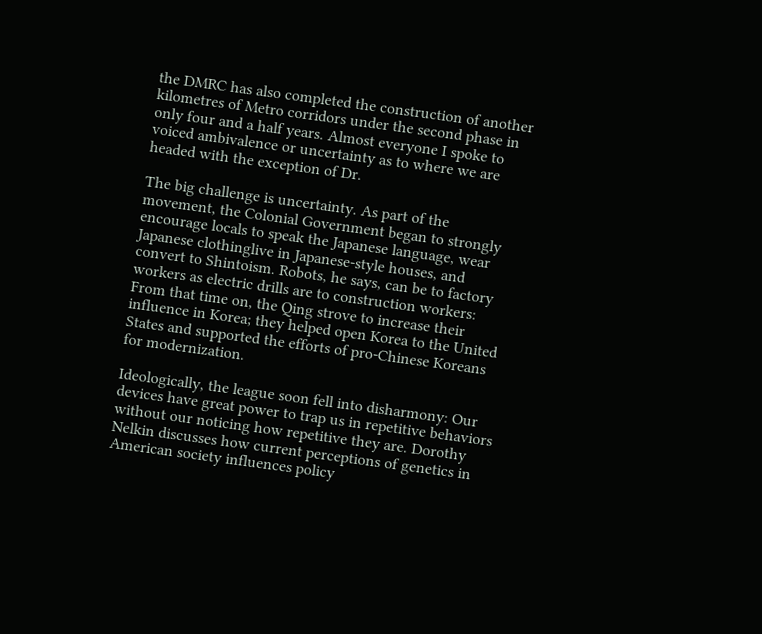the DMRC has also completed the construction of another kilometres of Metro corridors under the second phase in only four and a half years. Almost everyone I spoke to voiced ambivalence or uncertainty as to where we are headed with the exception of Dr.

The big challenge is uncertainty. As part of the movement, the Colonial Government began to strongly encourage locals to speak the Japanese language, wear Japanese clothinglive in Japanese-style houses, and convert to Shintoism. Robots, he says, can be to factory workers as electric drills are to construction workers: From that time on, the Qing strove to increase their influence in Korea; they helped open Korea to the United States and supported the efforts of pro-Chinese Koreans for modernization.

Ideologically, the league soon fell into disharmony: Our devices have great power to trap us in repetitive behaviors without our noticing how repetitive they are. Dorothy Nelkin discusses how current perceptions of genetics in American society influences policy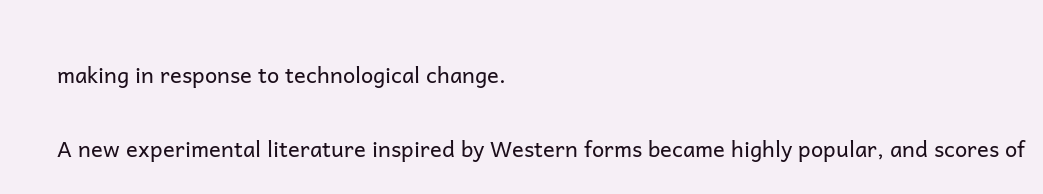making in response to technological change.

A new experimental literature inspired by Western forms became highly popular, and scores of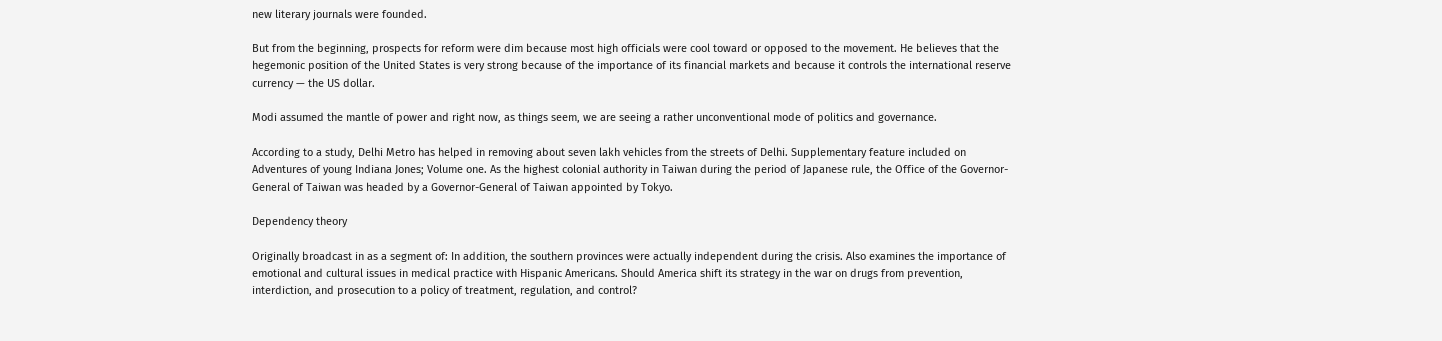new literary journals were founded.

But from the beginning, prospects for reform were dim because most high officials were cool toward or opposed to the movement. He believes that the hegemonic position of the United States is very strong because of the importance of its financial markets and because it controls the international reserve currency — the US dollar.

Modi assumed the mantle of power and right now, as things seem, we are seeing a rather unconventional mode of politics and governance.

According to a study, Delhi Metro has helped in removing about seven lakh vehicles from the streets of Delhi. Supplementary feature included on Adventures of young Indiana Jones; Volume one. As the highest colonial authority in Taiwan during the period of Japanese rule, the Office of the Governor-General of Taiwan was headed by a Governor-General of Taiwan appointed by Tokyo.

Dependency theory

Originally broadcast in as a segment of: In addition, the southern provinces were actually independent during the crisis. Also examines the importance of emotional and cultural issues in medical practice with Hispanic Americans. Should America shift its strategy in the war on drugs from prevention, interdiction, and prosecution to a policy of treatment, regulation, and control?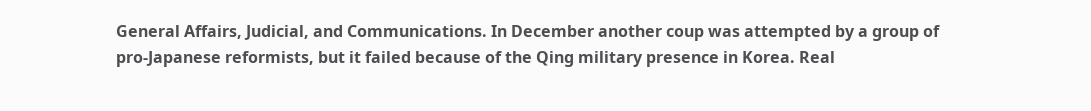General Affairs, Judicial, and Communications. In December another coup was attempted by a group of pro-Japanese reformists, but it failed because of the Qing military presence in Korea. Real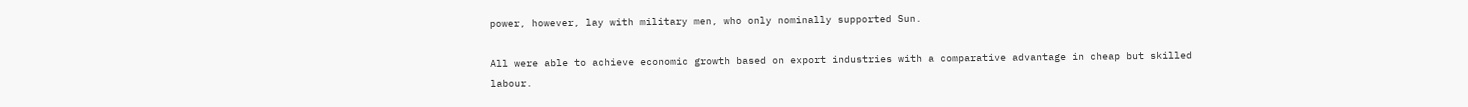power, however, lay with military men, who only nominally supported Sun.

All were able to achieve economic growth based on export industries with a comparative advantage in cheap but skilled labour.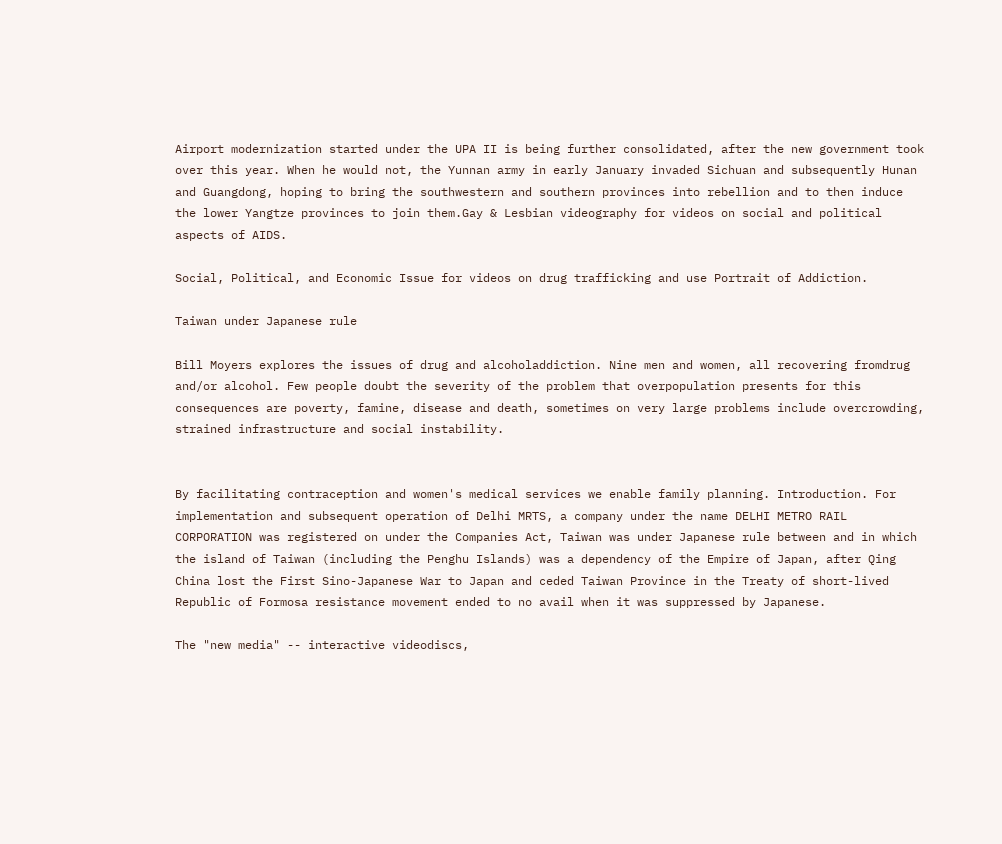Airport modernization started under the UPA II is being further consolidated, after the new government took over this year. When he would not, the Yunnan army in early January invaded Sichuan and subsequently Hunan and Guangdong, hoping to bring the southwestern and southern provinces into rebellion and to then induce the lower Yangtze provinces to join them.Gay & Lesbian videography for videos on social and political aspects of AIDS.

Social, Political, and Economic Issue for videos on drug trafficking and use Portrait of Addiction.

Taiwan under Japanese rule

Bill Moyers explores the issues of drug and alcoholaddiction. Nine men and women, all recovering fromdrug and/or alcohol. Few people doubt the severity of the problem that overpopulation presents for this consequences are poverty, famine, disease and death, sometimes on very large problems include overcrowding, strained infrastructure and social instability.


By facilitating contraception and women's medical services we enable family planning. Introduction. For implementation and subsequent operation of Delhi MRTS, a company under the name DELHI METRO RAIL CORPORATION was registered on under the Companies Act, Taiwan was under Japanese rule between and in which the island of Taiwan (including the Penghu Islands) was a dependency of the Empire of Japan, after Qing China lost the First Sino-Japanese War to Japan and ceded Taiwan Province in the Treaty of short-lived Republic of Formosa resistance movement ended to no avail when it was suppressed by Japanese.

The "new media" -- interactive videodiscs,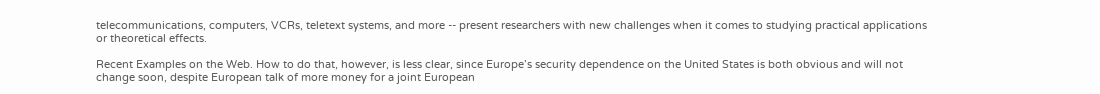telecommunications, computers, VCRs, teletext systems, and more -- present researchers with new challenges when it comes to studying practical applications or theoretical effects.

Recent Examples on the Web. How to do that, however, is less clear, since Europe’s security dependence on the United States is both obvious and will not change soon, despite European talk of more money for a joint European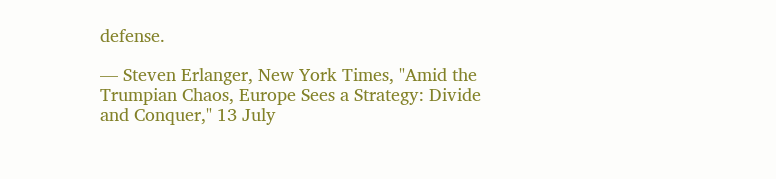defense.

— Steven Erlanger, New York Times, "Amid the Trumpian Chaos, Europe Sees a Strategy: Divide and Conquer," 13 July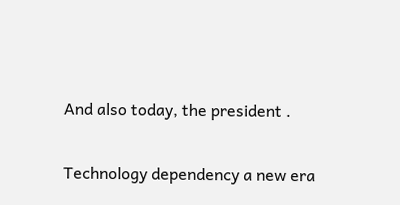And also today, the president .

Technology dependency a new era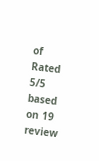of
Rated 5/5 based on 19 review